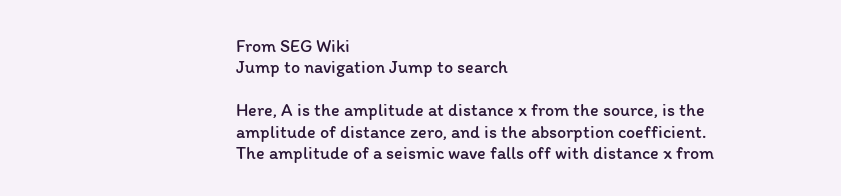From SEG Wiki
Jump to navigation Jump to search

Here, A is the amplitude at distance x from the source, is the amplitude of distance zero, and is the absorption coefficient. The amplitude of a seismic wave falls off with distance x from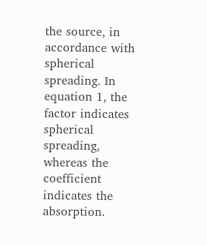the source, in accordance with spherical spreading. In equation 1, the factor indicates spherical spreading, whereas the coefficient indicates the absorption.